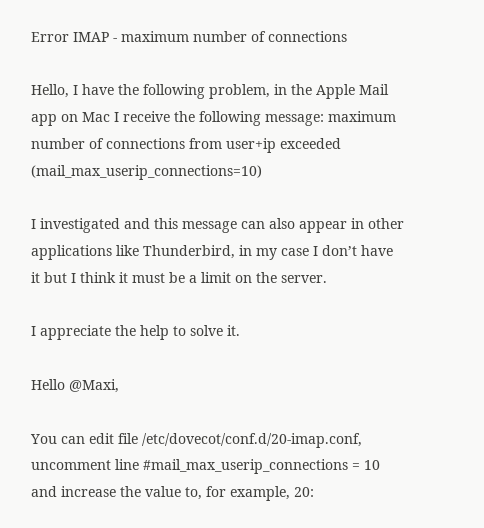Error IMAP - maximum number of connections

Hello, I have the following problem, in the Apple Mail app on Mac I receive the following message: maximum number of connections from user+ip exceeded (mail_max_userip_connections=10)

I investigated and this message can also appear in other applications like Thunderbird, in my case I don’t have it but I think it must be a limit on the server.

I appreciate the help to solve it.

Hello @Maxi,

You can edit file /etc/dovecot/conf.d/20-imap.conf, uncomment line #mail_max_userip_connections = 10 and increase the value to, for example, 20: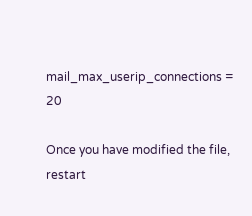mail_max_userip_connections = 20

Once you have modified the file, restart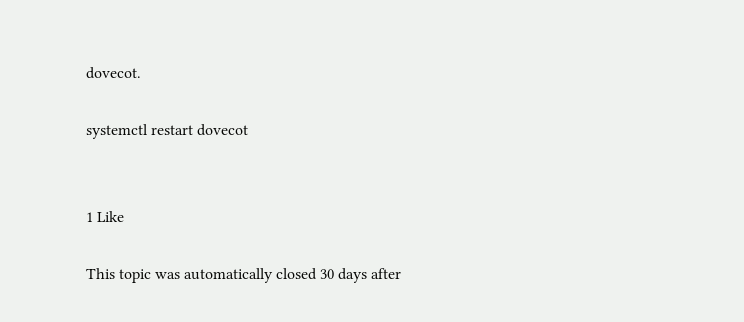dovecot.

systemctl restart dovecot


1 Like

This topic was automatically closed 30 days after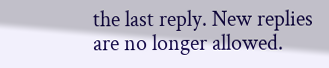the last reply. New replies are no longer allowed.